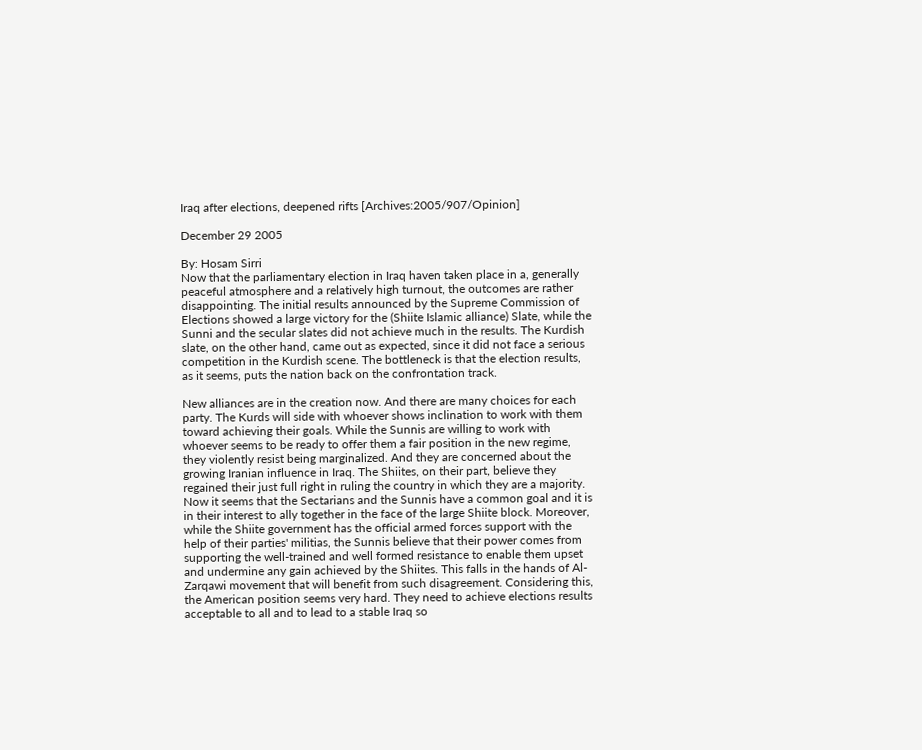Iraq after elections, deepened rifts [Archives:2005/907/Opinion]

December 29 2005

By: Hosam Sirri
Now that the parliamentary election in Iraq haven taken place in a, generally peaceful atmosphere and a relatively high turnout, the outcomes are rather disappointing. The initial results announced by the Supreme Commission of Elections showed a large victory for the (Shiite Islamic alliance) Slate, while the Sunni and the secular slates did not achieve much in the results. The Kurdish slate, on the other hand, came out as expected, since it did not face a serious competition in the Kurdish scene. The bottleneck is that the election results, as it seems, puts the nation back on the confrontation track.

New alliances are in the creation now. And there are many choices for each party. The Kurds will side with whoever shows inclination to work with them toward achieving their goals. While the Sunnis are willing to work with whoever seems to be ready to offer them a fair position in the new regime, they violently resist being marginalized. And they are concerned about the growing Iranian influence in Iraq. The Shiites, on their part, believe they regained their just full right in ruling the country in which they are a majority. Now it seems that the Sectarians and the Sunnis have a common goal and it is in their interest to ally together in the face of the large Shiite block. Moreover, while the Shiite government has the official armed forces support with the help of their parties' militias, the Sunnis believe that their power comes from supporting the well-trained and well formed resistance to enable them upset and undermine any gain achieved by the Shiites. This falls in the hands of Al-Zarqawi movement that will benefit from such disagreement. Considering this, the American position seems very hard. They need to achieve elections results acceptable to all and to lead to a stable Iraq so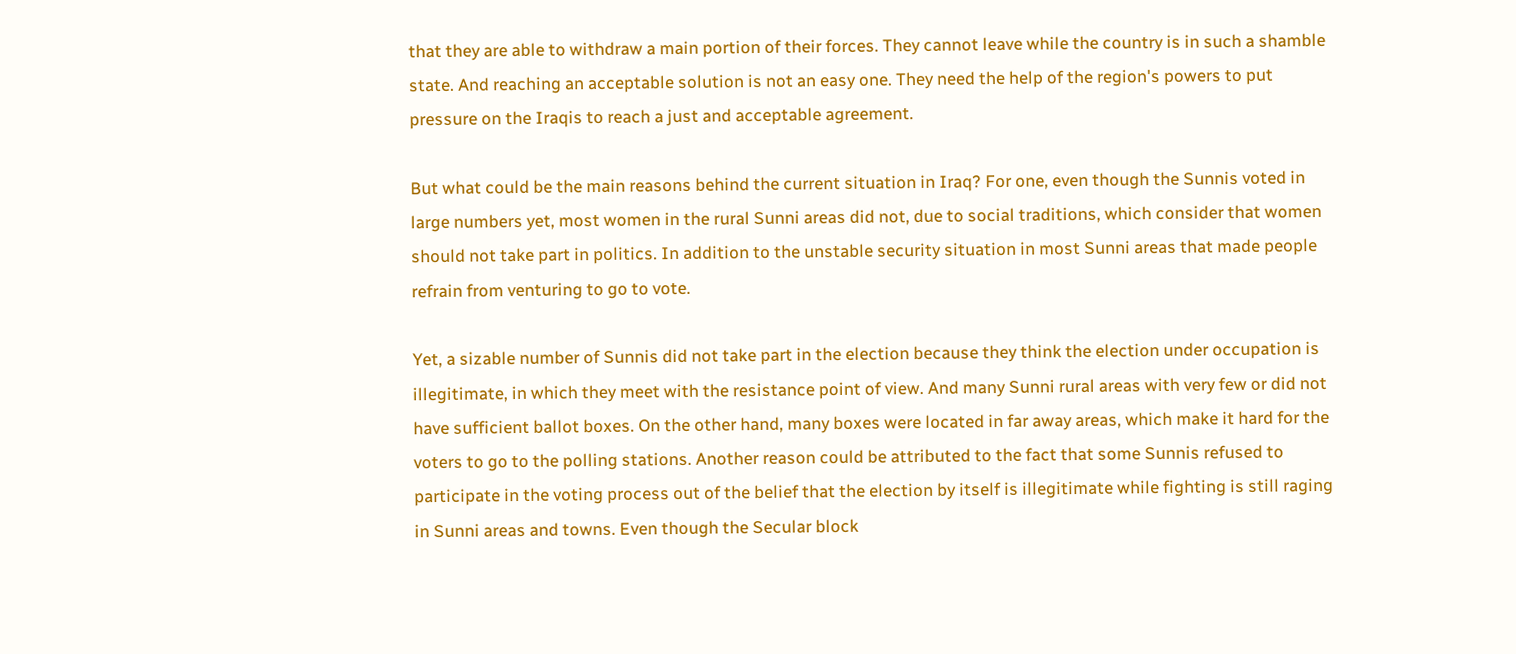that they are able to withdraw a main portion of their forces. They cannot leave while the country is in such a shamble state. And reaching an acceptable solution is not an easy one. They need the help of the region's powers to put pressure on the Iraqis to reach a just and acceptable agreement.

But what could be the main reasons behind the current situation in Iraq? For one, even though the Sunnis voted in large numbers yet, most women in the rural Sunni areas did not, due to social traditions, which consider that women should not take part in politics. In addition to the unstable security situation in most Sunni areas that made people refrain from venturing to go to vote.

Yet, a sizable number of Sunnis did not take part in the election because they think the election under occupation is illegitimate, in which they meet with the resistance point of view. And many Sunni rural areas with very few or did not have sufficient ballot boxes. On the other hand, many boxes were located in far away areas, which make it hard for the voters to go to the polling stations. Another reason could be attributed to the fact that some Sunnis refused to participate in the voting process out of the belief that the election by itself is illegitimate while fighting is still raging in Sunni areas and towns. Even though the Secular block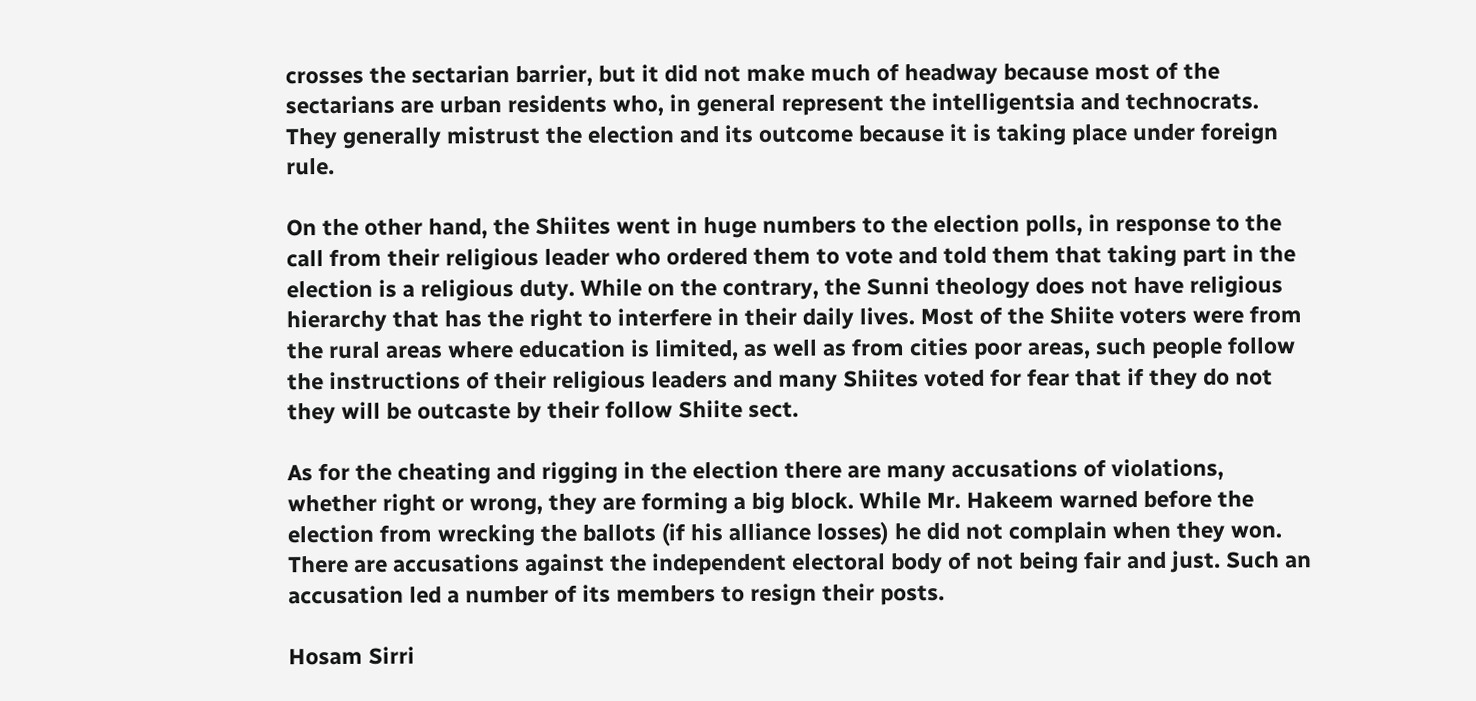crosses the sectarian barrier, but it did not make much of headway because most of the sectarians are urban residents who, in general represent the intelligentsia and technocrats. They generally mistrust the election and its outcome because it is taking place under foreign rule.

On the other hand, the Shiites went in huge numbers to the election polls, in response to the call from their religious leader who ordered them to vote and told them that taking part in the election is a religious duty. While on the contrary, the Sunni theology does not have religious hierarchy that has the right to interfere in their daily lives. Most of the Shiite voters were from the rural areas where education is limited, as well as from cities poor areas, such people follow the instructions of their religious leaders and many Shiites voted for fear that if they do not they will be outcaste by their follow Shiite sect.

As for the cheating and rigging in the election there are many accusations of violations, whether right or wrong, they are forming a big block. While Mr. Hakeem warned before the election from wrecking the ballots (if his alliance losses) he did not complain when they won. There are accusations against the independent electoral body of not being fair and just. Such an accusation led a number of its members to resign their posts.

Hosam Sirri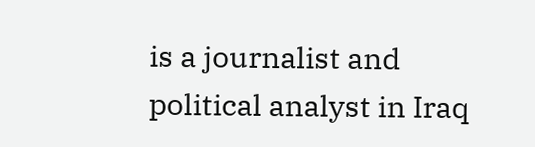is a journalist and political analyst in Iraq